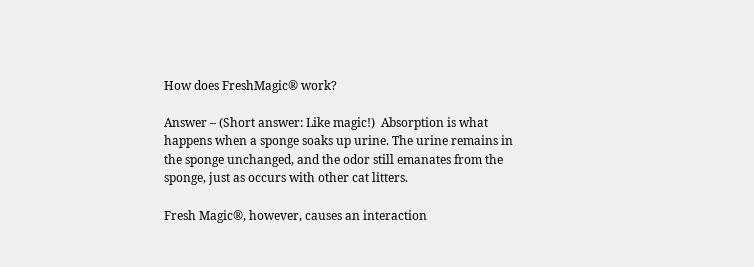How does FreshMagic® work?

Answer – (Short answer: Like magic!)  Absorption is what happens when a sponge soaks up urine. The urine remains in the sponge unchanged, and the odor still emanates from the sponge, just as occurs with other cat litters.

Fresh Magic®, however, causes an interaction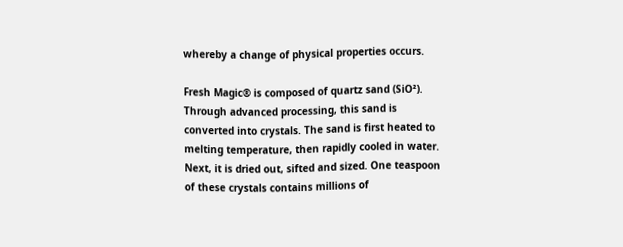whereby a change of physical properties occurs.

Fresh Magic® is composed of quartz sand (SiO²).  Through advanced processing, this sand is converted into crystals. The sand is first heated to melting temperature, then rapidly cooled in water. Next, it is dried out, sifted and sized. One teaspoon of these crystals contains millions of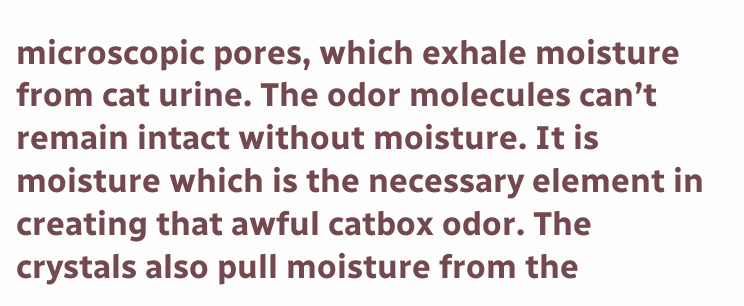microscopic pores, which exhale moisture from cat urine. The odor molecules can’t remain intact without moisture. It is moisture which is the necessary element in creating that awful catbox odor. The crystals also pull moisture from the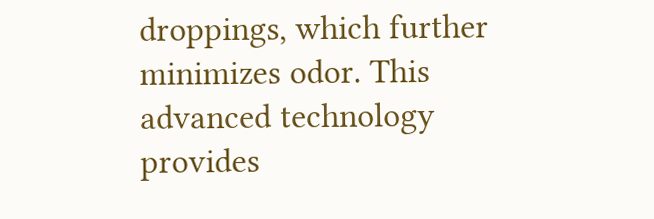droppings, which further minimizes odor. This advanced technology provides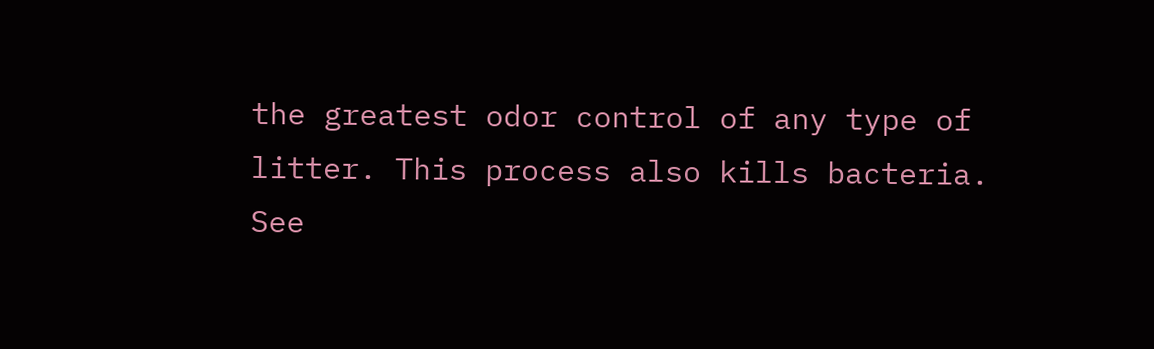the greatest odor control of any type of litter. This process also kills bacteria. See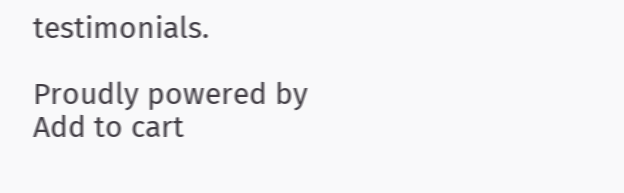testimonials.

Proudly powered by
Add to cart